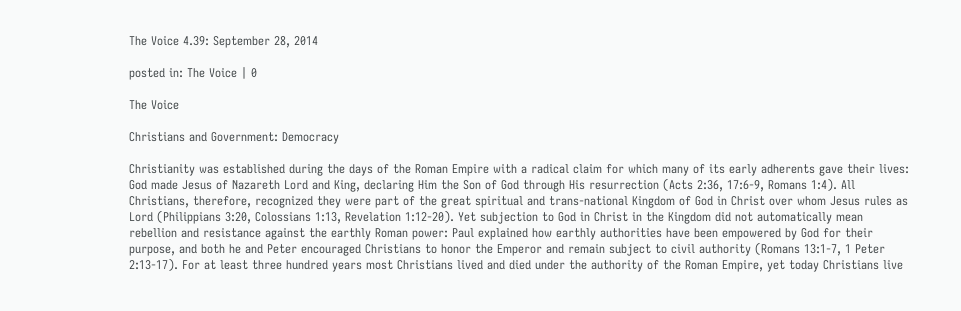The Voice 4.39: September 28, 2014

posted in: The Voice | 0

The Voice

Christians and Government: Democracy

Christianity was established during the days of the Roman Empire with a radical claim for which many of its early adherents gave their lives: God made Jesus of Nazareth Lord and King, declaring Him the Son of God through His resurrection (Acts 2:36, 17:6-9, Romans 1:4). All Christians, therefore, recognized they were part of the great spiritual and trans-national Kingdom of God in Christ over whom Jesus rules as Lord (Philippians 3:20, Colossians 1:13, Revelation 1:12-20). Yet subjection to God in Christ in the Kingdom did not automatically mean rebellion and resistance against the earthly Roman power: Paul explained how earthly authorities have been empowered by God for their purpose, and both he and Peter encouraged Christians to honor the Emperor and remain subject to civil authority (Romans 13:1-7, 1 Peter 2:13-17). For at least three hundred years most Christians lived and died under the authority of the Roman Empire, yet today Christians live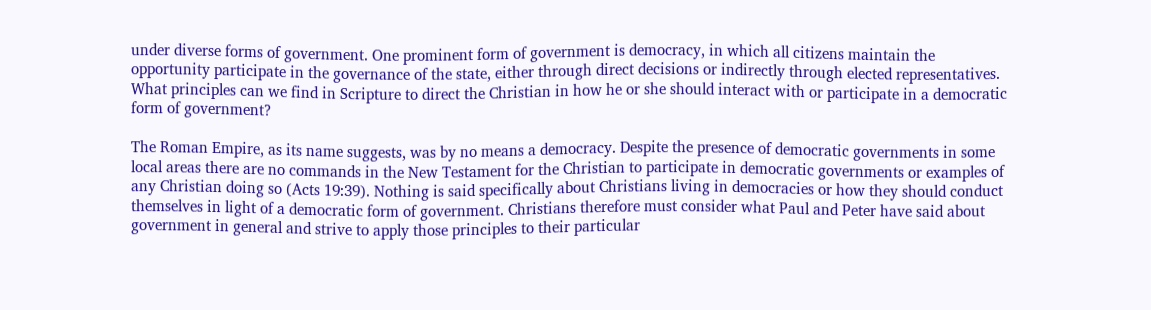under diverse forms of government. One prominent form of government is democracy, in which all citizens maintain the opportunity participate in the governance of the state, either through direct decisions or indirectly through elected representatives. What principles can we find in Scripture to direct the Christian in how he or she should interact with or participate in a democratic form of government?

The Roman Empire, as its name suggests, was by no means a democracy. Despite the presence of democratic governments in some local areas there are no commands in the New Testament for the Christian to participate in democratic governments or examples of any Christian doing so (Acts 19:39). Nothing is said specifically about Christians living in democracies or how they should conduct themselves in light of a democratic form of government. Christians therefore must consider what Paul and Peter have said about government in general and strive to apply those principles to their particular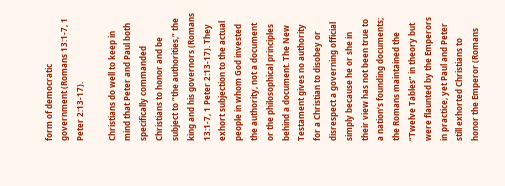form of democratic government (Romans 13:1-7, 1 Peter 2:13-17).

Christians do well to keep in mind that Peter and Paul both specifically commanded Christians to honor and be subject to “the authorities,” the king and his governors (Romans 13:1-7, 1 Peter 2:13-17). They exhort subjection to the actual people in whom God invested the authority, not a document or the philosophical principles behind a document. The New Testament gives no authority for a Christian to disobey or disrespect a governing official simply because he or she in their view has not been true to a nation’s founding documents; the Romans maintained the “Twelve Tables” in theory but were flaunted by the Emperors in practice, yet Paul and Peter still exhorted Christians to honor the Emperor (Romans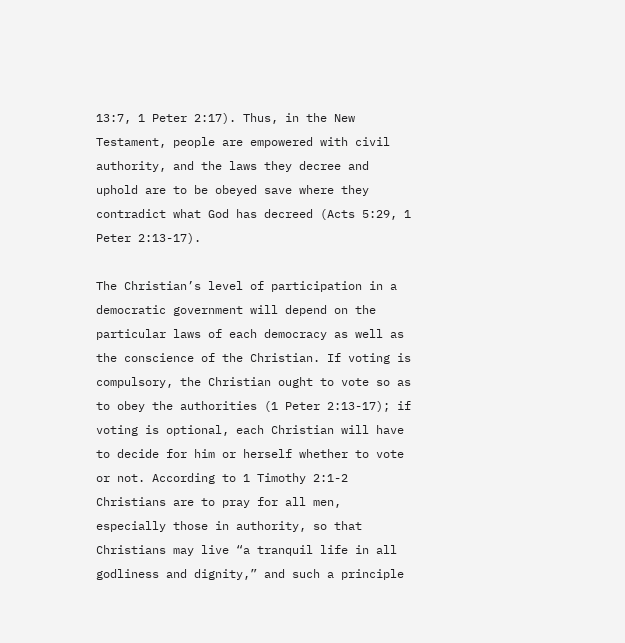13:7, 1 Peter 2:17). Thus, in the New Testament, people are empowered with civil authority, and the laws they decree and uphold are to be obeyed save where they contradict what God has decreed (Acts 5:29, 1 Peter 2:13-17).

The Christian’s level of participation in a democratic government will depend on the particular laws of each democracy as well as the conscience of the Christian. If voting is compulsory, the Christian ought to vote so as to obey the authorities (1 Peter 2:13-17); if voting is optional, each Christian will have to decide for him or herself whether to vote or not. According to 1 Timothy 2:1-2 Christians are to pray for all men, especially those in authority, so that Christians may live “a tranquil life in all godliness and dignity,” and such a principle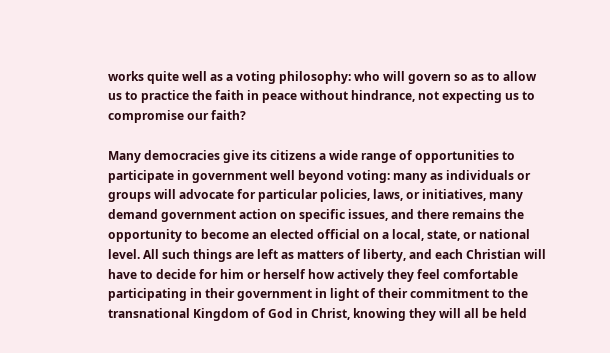works quite well as a voting philosophy: who will govern so as to allow us to practice the faith in peace without hindrance, not expecting us to compromise our faith?

Many democracies give its citizens a wide range of opportunities to participate in government well beyond voting: many as individuals or groups will advocate for particular policies, laws, or initiatives, many demand government action on specific issues, and there remains the opportunity to become an elected official on a local, state, or national level. All such things are left as matters of liberty, and each Christian will have to decide for him or herself how actively they feel comfortable participating in their government in light of their commitment to the transnational Kingdom of God in Christ, knowing they will all be held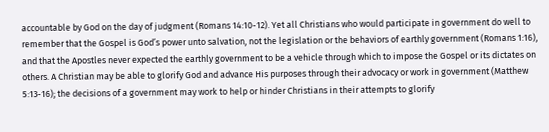accountable by God on the day of judgment (Romans 14:10-12). Yet all Christians who would participate in government do well to remember that the Gospel is God’s power unto salvation, not the legislation or the behaviors of earthly government (Romans 1:16), and that the Apostles never expected the earthly government to be a vehicle through which to impose the Gospel or its dictates on others. A Christian may be able to glorify God and advance His purposes through their advocacy or work in government (Matthew 5:13-16); the decisions of a government may work to help or hinder Christians in their attempts to glorify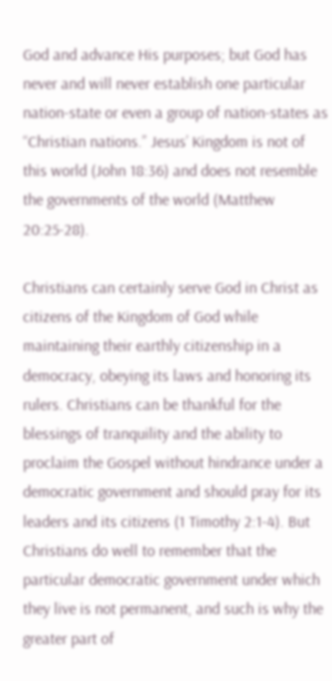God and advance His purposes; but God has never and will never establish one particular nation-state or even a group of nation-states as “Christian nations.” Jesus’ Kingdom is not of this world (John 18:36) and does not resemble the governments of the world (Matthew 20:25-28).

Christians can certainly serve God in Christ as citizens of the Kingdom of God while maintaining their earthly citizenship in a democracy, obeying its laws and honoring its rulers. Christians can be thankful for the blessings of tranquility and the ability to proclaim the Gospel without hindrance under a democratic government and should pray for its leaders and its citizens (1 Timothy 2:1-4). But Christians do well to remember that the particular democratic government under which they live is not permanent, and such is why the greater part of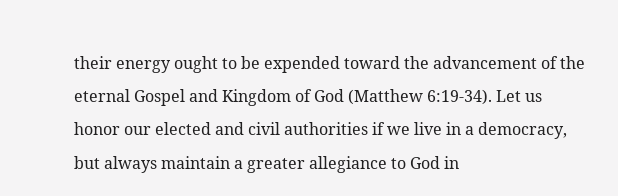their energy ought to be expended toward the advancement of the eternal Gospel and Kingdom of God (Matthew 6:19-34). Let us honor our elected and civil authorities if we live in a democracy, but always maintain a greater allegiance to God in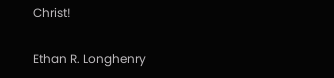Christ!

Ethan R. Longhenry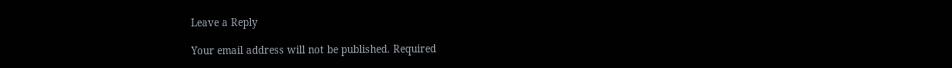Leave a Reply

Your email address will not be published. Required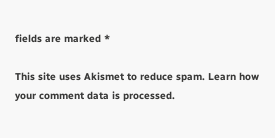fields are marked *

This site uses Akismet to reduce spam. Learn how your comment data is processed.